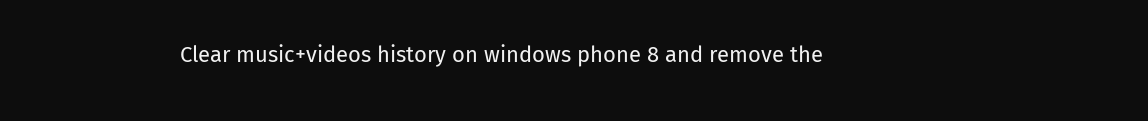Clear music+videos history on windows phone 8 and remove the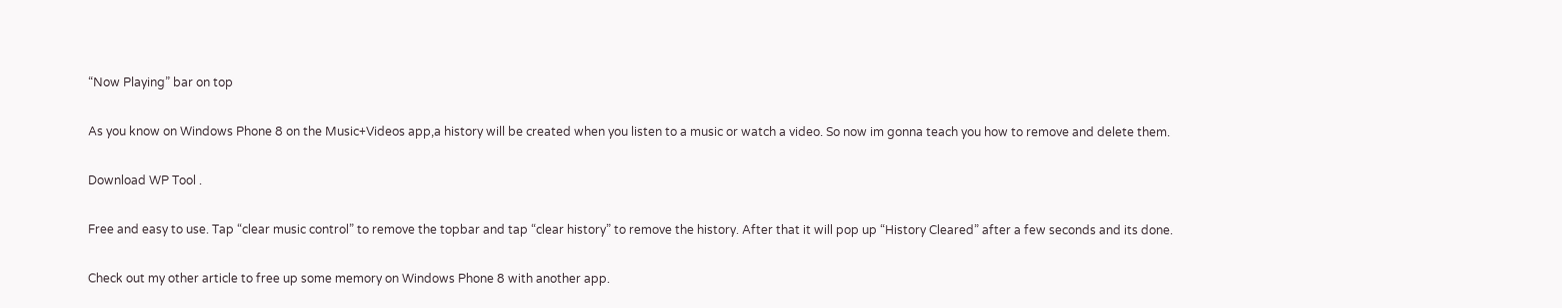“Now Playing” bar on top

As you know on Windows Phone 8 on the Music+Videos app,a history will be created when you listen to a music or watch a video. So now im gonna teach you how to remove and delete them.

Download WP Tool .

Free and easy to use. Tap “clear music control” to remove the topbar and tap “clear history” to remove the history. After that it will pop up “History Cleared” after a few seconds and its done.

Check out my other article to free up some memory on Windows Phone 8 with another app.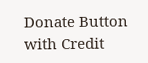Donate Button with Credit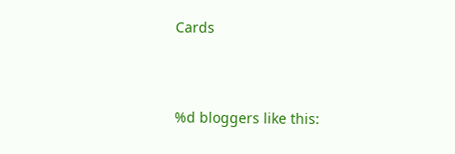Cards



%d bloggers like this: